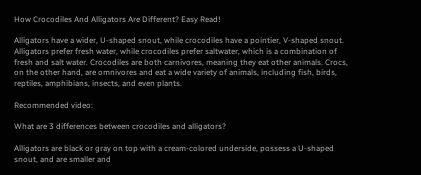How Crocodiles And Alligators Are Different? Easy Read!

Alligators have a wider, U-shaped snout, while crocodiles have a pointier, V-shaped snout. Alligators prefer fresh water, while crocodiles prefer saltwater, which is a combination of fresh and salt water. Crocodiles are both carnivores, meaning they eat other animals. Crocs, on the other hand, are omnivores and eat a wide variety of animals, including fish, birds, reptiles, amphibians, insects, and even plants.

Recommended video:

What are 3 differences between crocodiles and alligators?

Alligators are black or gray on top with a cream-colored underside, possess a U-shaped snout, and are smaller and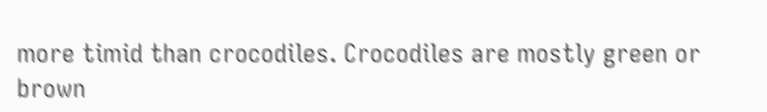more timid than crocodiles. Crocodiles are mostly green or brown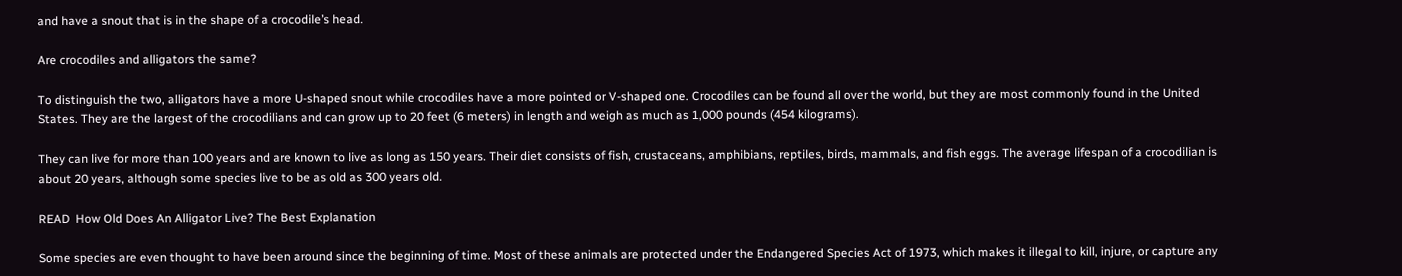and have a snout that is in the shape of a crocodile’s head.

Are crocodiles and alligators the same?

To distinguish the two, alligators have a more U-shaped snout while crocodiles have a more pointed or V-shaped one. Crocodiles can be found all over the world, but they are most commonly found in the United States. They are the largest of the crocodilians and can grow up to 20 feet (6 meters) in length and weigh as much as 1,000 pounds (454 kilograms).

They can live for more than 100 years and are known to live as long as 150 years. Their diet consists of fish, crustaceans, amphibians, reptiles, birds, mammals, and fish eggs. The average lifespan of a crocodilian is about 20 years, although some species live to be as old as 300 years old.

READ  How Old Does An Alligator Live? The Best Explanation

Some species are even thought to have been around since the beginning of time. Most of these animals are protected under the Endangered Species Act of 1973, which makes it illegal to kill, injure, or capture any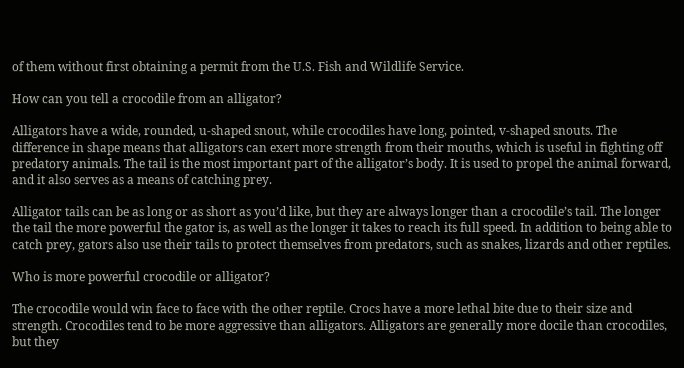of them without first obtaining a permit from the U.S. Fish and Wildlife Service.

How can you tell a crocodile from an alligator?

Alligators have a wide, rounded, u-shaped snout, while crocodiles have long, pointed, v-shaped snouts. The difference in shape means that alligators can exert more strength from their mouths, which is useful in fighting off predatory animals. The tail is the most important part of the alligator’s body. It is used to propel the animal forward, and it also serves as a means of catching prey.

Alligator tails can be as long or as short as you’d like, but they are always longer than a crocodile’s tail. The longer the tail the more powerful the gator is, as well as the longer it takes to reach its full speed. In addition to being able to catch prey, gators also use their tails to protect themselves from predators, such as snakes, lizards and other reptiles.

Who is more powerful crocodile or alligator?

The crocodile would win face to face with the other reptile. Crocs have a more lethal bite due to their size and strength. Crocodiles tend to be more aggressive than alligators. Alligators are generally more docile than crocodiles, but they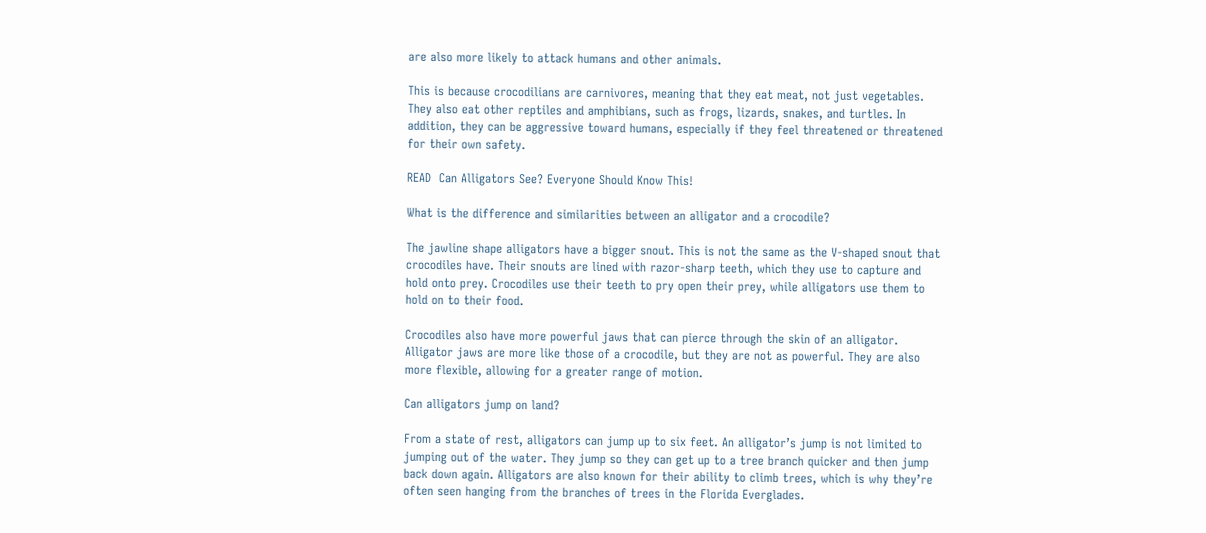are also more likely to attack humans and other animals.

This is because crocodilians are carnivores, meaning that they eat meat, not just vegetables. They also eat other reptiles and amphibians, such as frogs, lizards, snakes, and turtles. In addition, they can be aggressive toward humans, especially if they feel threatened or threatened for their own safety.

READ  Can Alligators See? Everyone Should Know This!

What is the difference and similarities between an alligator and a crocodile?

The jawline shape alligators have a bigger snout. This is not the same as the V-shaped snout that crocodiles have. Their snouts are lined with razor-sharp teeth, which they use to capture and hold onto prey. Crocodiles use their teeth to pry open their prey, while alligators use them to hold on to their food.

Crocodiles also have more powerful jaws that can pierce through the skin of an alligator. Alligator jaws are more like those of a crocodile, but they are not as powerful. They are also more flexible, allowing for a greater range of motion.

Can alligators jump on land?

From a state of rest, alligators can jump up to six feet. An alligator’s jump is not limited to jumping out of the water. They jump so they can get up to a tree branch quicker and then jump back down again. Alligators are also known for their ability to climb trees, which is why they’re often seen hanging from the branches of trees in the Florida Everglades.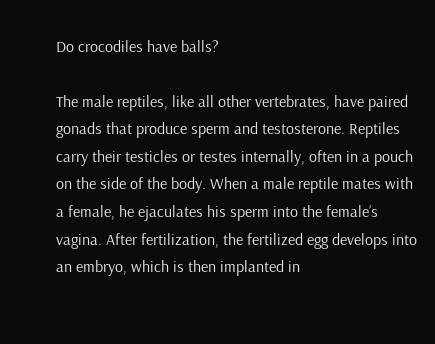Do crocodiles have balls?

The male reptiles, like all other vertebrates, have paired gonads that produce sperm and testosterone. Reptiles carry their testicles or testes internally, often in a pouch on the side of the body. When a male reptile mates with a female, he ejaculates his sperm into the female’s vagina. After fertilization, the fertilized egg develops into an embryo, which is then implanted in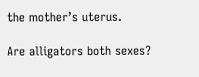the mother’s uterus.

Are alligators both sexes?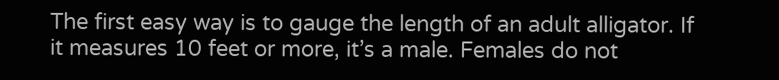The first easy way is to gauge the length of an adult alligator. If it measures 10 feet or more, it’s a male. Females do not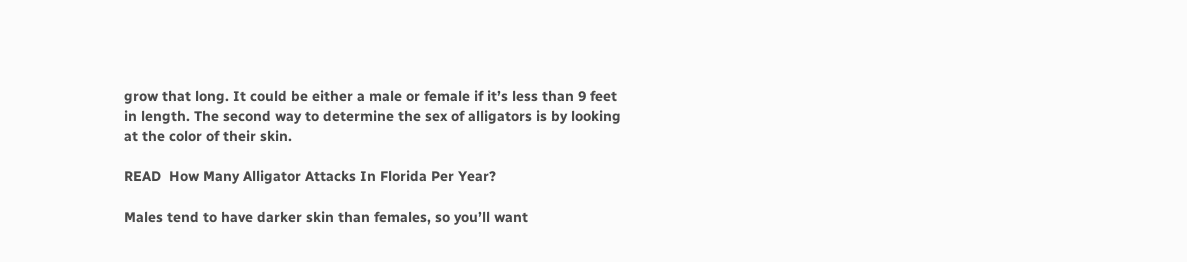grow that long. It could be either a male or female if it’s less than 9 feet in length. The second way to determine the sex of alligators is by looking at the color of their skin.

READ  How Many Alligator Attacks In Florida Per Year?

Males tend to have darker skin than females, so you’ll want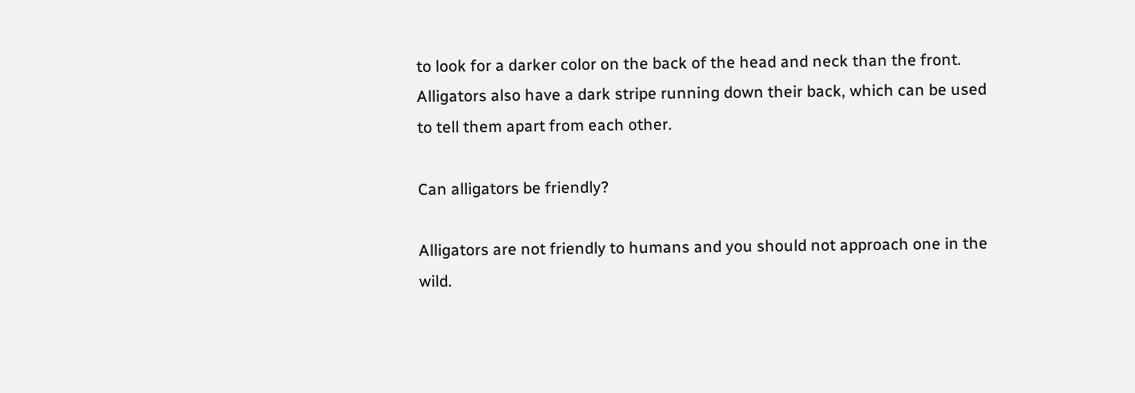to look for a darker color on the back of the head and neck than the front. Alligators also have a dark stripe running down their back, which can be used to tell them apart from each other.

Can alligators be friendly?

Alligators are not friendly to humans and you should not approach one in the wild.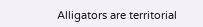Alligators are territorial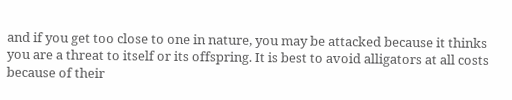and if you get too close to one in nature, you may be attacked because it thinks you are a threat to itself or its offspring. It is best to avoid alligators at all costs because of their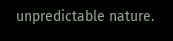unpredictable nature.